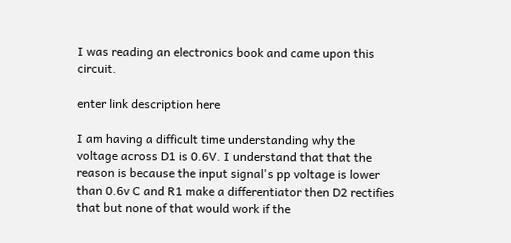I was reading an electronics book and came upon this circuit.

enter link description here

I am having a difficult time understanding why the voltage across D1 is 0.6V. I understand that that the reason is because the input signal's pp voltage is lower than 0.6v C and R1 make a differentiator then D2 rectifies that but none of that would work if the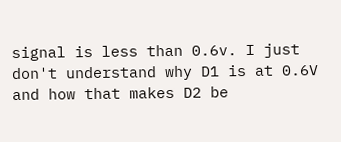signal is less than 0.6v. I just don't understand why D1 is at 0.6V and how that makes D2 be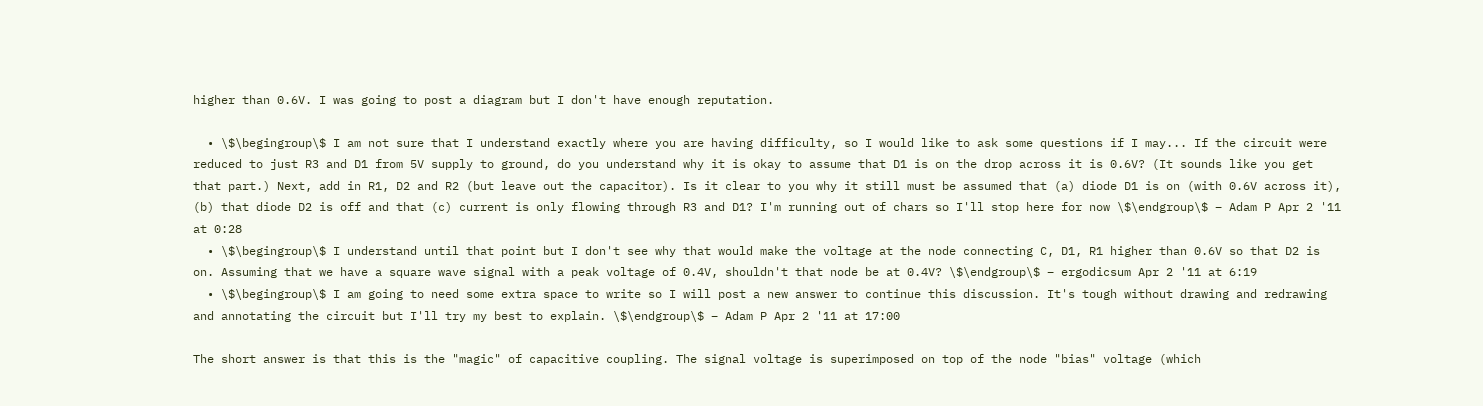higher than 0.6V. I was going to post a diagram but I don't have enough reputation.

  • \$\begingroup\$ I am not sure that I understand exactly where you are having difficulty, so I would like to ask some questions if I may... If the circuit were reduced to just R3 and D1 from 5V supply to ground, do you understand why it is okay to assume that D1 is on the drop across it is 0.6V? (It sounds like you get that part.) Next, add in R1, D2 and R2 (but leave out the capacitor). Is it clear to you why it still must be assumed that (a) diode D1 is on (with 0.6V across it), (b) that diode D2 is off and that (c) current is only flowing through R3 and D1? I'm running out of chars so I'll stop here for now \$\endgroup\$ – Adam P Apr 2 '11 at 0:28
  • \$\begingroup\$ I understand until that point but I don't see why that would make the voltage at the node connecting C, D1, R1 higher than 0.6V so that D2 is on. Assuming that we have a square wave signal with a peak voltage of 0.4V, shouldn't that node be at 0.4V? \$\endgroup\$ – ergodicsum Apr 2 '11 at 6:19
  • \$\begingroup\$ I am going to need some extra space to write so I will post a new answer to continue this discussion. It's tough without drawing and redrawing and annotating the circuit but I'll try my best to explain. \$\endgroup\$ – Adam P Apr 2 '11 at 17:00

The short answer is that this is the "magic" of capacitive coupling. The signal voltage is superimposed on top of the node "bias" voltage (which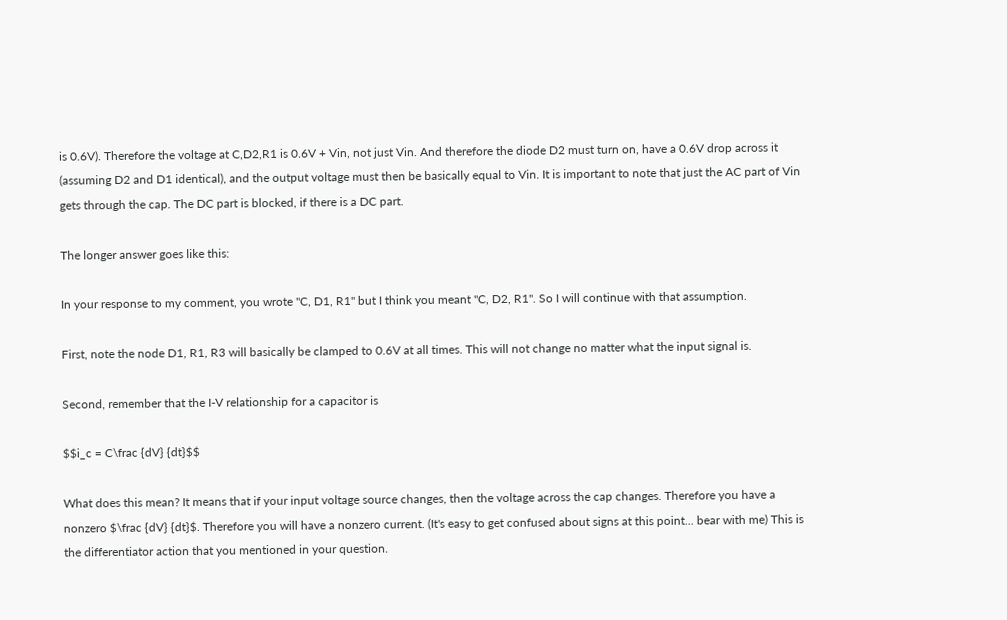is 0.6V). Therefore the voltage at C,D2,R1 is 0.6V + Vin, not just Vin. And therefore the diode D2 must turn on, have a 0.6V drop across it (assuming D2 and D1 identical), and the output voltage must then be basically equal to Vin. It is important to note that just the AC part of Vin gets through the cap. The DC part is blocked, if there is a DC part.

The longer answer goes like this:

In your response to my comment, you wrote "C, D1, R1" but I think you meant "C, D2, R1". So I will continue with that assumption.

First, note the node D1, R1, R3 will basically be clamped to 0.6V at all times. This will not change no matter what the input signal is.

Second, remember that the I-V relationship for a capacitor is

$$i_c = C\frac {dV} {dt}$$

What does this mean? It means that if your input voltage source changes, then the voltage across the cap changes. Therefore you have a nonzero $\frac {dV} {dt}$. Therefore you will have a nonzero current. (It's easy to get confused about signs at this point... bear with me) This is the differentiator action that you mentioned in your question.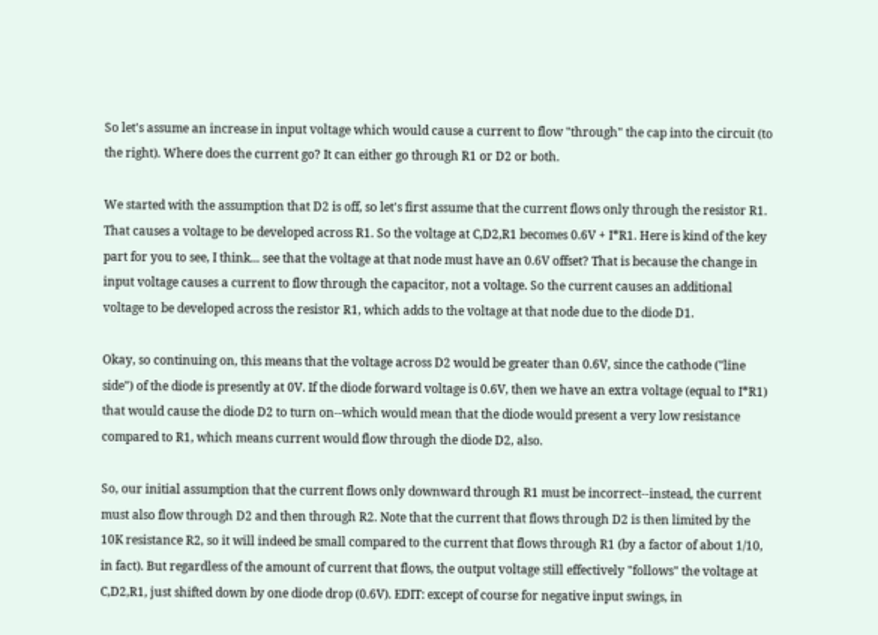So let's assume an increase in input voltage which would cause a current to flow "through" the cap into the circuit (to the right). Where does the current go? It can either go through R1 or D2 or both.

We started with the assumption that D2 is off, so let's first assume that the current flows only through the resistor R1. That causes a voltage to be developed across R1. So the voltage at C,D2,R1 becomes 0.6V + I*R1. Here is kind of the key part for you to see, I think... see that the voltage at that node must have an 0.6V offset? That is because the change in input voltage causes a current to flow through the capacitor, not a voltage. So the current causes an additional voltage to be developed across the resistor R1, which adds to the voltage at that node due to the diode D1.

Okay, so continuing on, this means that the voltage across D2 would be greater than 0.6V, since the cathode ("line side") of the diode is presently at 0V. If the diode forward voltage is 0.6V, then we have an extra voltage (equal to I*R1) that would cause the diode D2 to turn on--which would mean that the diode would present a very low resistance compared to R1, which means current would flow through the diode D2, also.

So, our initial assumption that the current flows only downward through R1 must be incorrect--instead, the current must also flow through D2 and then through R2. Note that the current that flows through D2 is then limited by the 10K resistance R2, so it will indeed be small compared to the current that flows through R1 (by a factor of about 1/10, in fact). But regardless of the amount of current that flows, the output voltage still effectively "follows" the voltage at C,D2,R1, just shifted down by one diode drop (0.6V). EDIT: except of course for negative input swings, in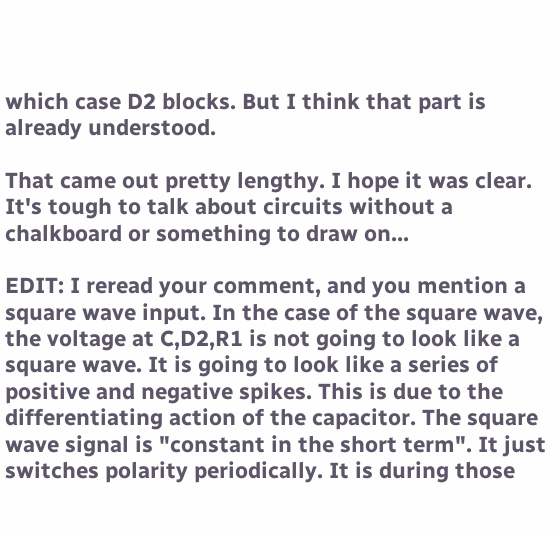which case D2 blocks. But I think that part is already understood.

That came out pretty lengthy. I hope it was clear. It's tough to talk about circuits without a chalkboard or something to draw on...

EDIT: I reread your comment, and you mention a square wave input. In the case of the square wave, the voltage at C,D2,R1 is not going to look like a square wave. It is going to look like a series of positive and negative spikes. This is due to the differentiating action of the capacitor. The square wave signal is "constant in the short term". It just switches polarity periodically. It is during those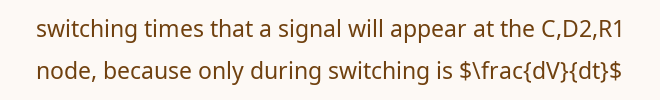switching times that a signal will appear at the C,D2,R1 node, because only during switching is $\frac{dV}{dt}$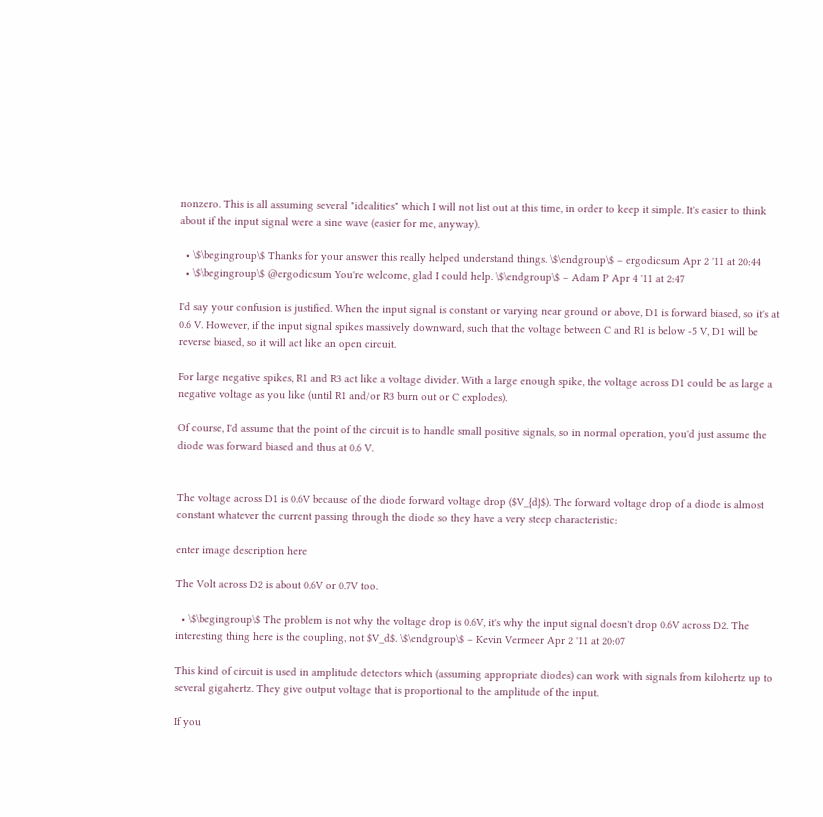nonzero. This is all assuming several "idealities" which I will not list out at this time, in order to keep it simple. It's easier to think about if the input signal were a sine wave (easier for me, anyway).

  • \$\begingroup\$ Thanks for your answer this really helped understand things. \$\endgroup\$ – ergodicsum Apr 2 '11 at 20:44
  • \$\begingroup\$ @ergodicsum You're welcome, glad I could help. \$\endgroup\$ – Adam P Apr 4 '11 at 2:47

I'd say your confusion is justified. When the input signal is constant or varying near ground or above, D1 is forward biased, so it's at 0.6 V. However, if the input signal spikes massively downward, such that the voltage between C and R1 is below -5 V, D1 will be reverse biased, so it will act like an open circuit.

For large negative spikes, R1 and R3 act like a voltage divider. With a large enough spike, the voltage across D1 could be as large a negative voltage as you like (until R1 and/or R3 burn out or C explodes).

Of course, I'd assume that the point of the circuit is to handle small positive signals, so in normal operation, you'd just assume the diode was forward biased and thus at 0.6 V.


The voltage across D1 is 0.6V because of the diode forward voltage drop ($V_{d}$). The forward voltage drop of a diode is almost constant whatever the current passing through the diode so they have a very steep characteristic:

enter image description here

The Volt across D2 is about 0.6V or 0.7V too.

  • \$\begingroup\$ The problem is not why the voltage drop is 0.6V, it's why the input signal doesn't drop 0.6V across D2. The interesting thing here is the coupling, not $V_d$. \$\endgroup\$ – Kevin Vermeer Apr 2 '11 at 20:07

This kind of circuit is used in amplitude detectors which (assuming appropriate diodes) can work with signals from kilohertz up to several gigahertz. They give output voltage that is proportional to the amplitude of the input.

If you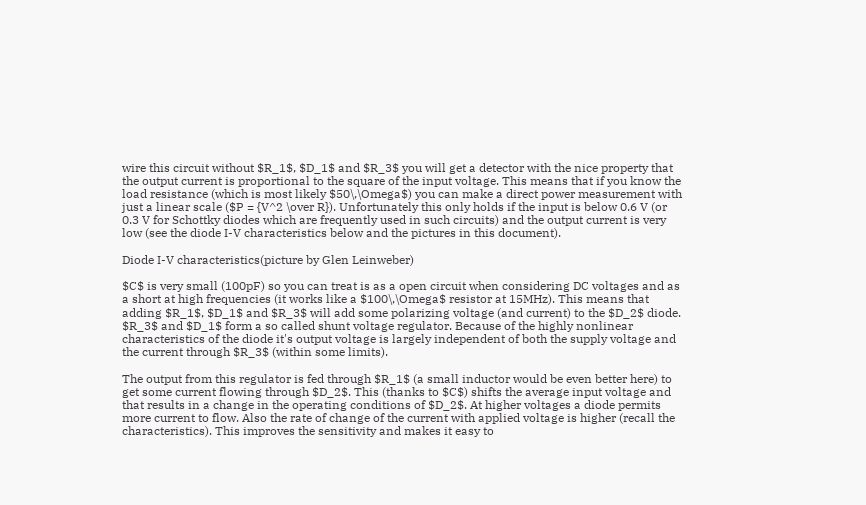wire this circuit without $R_1$, $D_1$ and $R_3$ you will get a detector with the nice property that the output current is proportional to the square of the input voltage. This means that if you know the load resistance (which is most likely $50\,\Omega$) you can make a direct power measurement with just a linear scale ($P = {V^2 \over R}). Unfortunately this only holds if the input is below 0.6 V (or 0.3 V for Schottky diodes which are frequently used in such circuits) and the output current is very low (see the diode I-V characteristics below and the pictures in this document).

Diode I-V characteristics(picture by Glen Leinweber)

$C$ is very small (100pF) so you can treat is as a open circuit when considering DC voltages and as a short at high frequencies (it works like a $100\,\Omega$ resistor at 15MHz). This means that adding $R_1$, $D_1$ and $R_3$ will add some polarizing voltage (and current) to the $D_2$ diode. $R_3$ and $D_1$ form a so called shunt voltage regulator. Because of the highly nonlinear characteristics of the diode it's output voltage is largely independent of both the supply voltage and the current through $R_3$ (within some limits).

The output from this regulator is fed through $R_1$ (a small inductor would be even better here) to get some current flowing through $D_2$. This (thanks to $C$) shifts the average input voltage and that results in a change in the operating conditions of $D_2$. At higher voltages a diode permits more current to flow. Also the rate of change of the current with applied voltage is higher (recall the characteristics). This improves the sensitivity and makes it easy to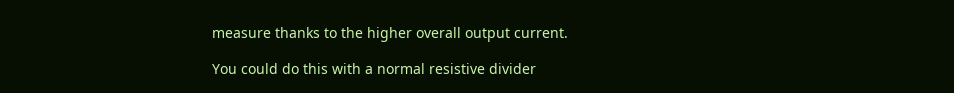measure thanks to the higher overall output current.

You could do this with a normal resistive divider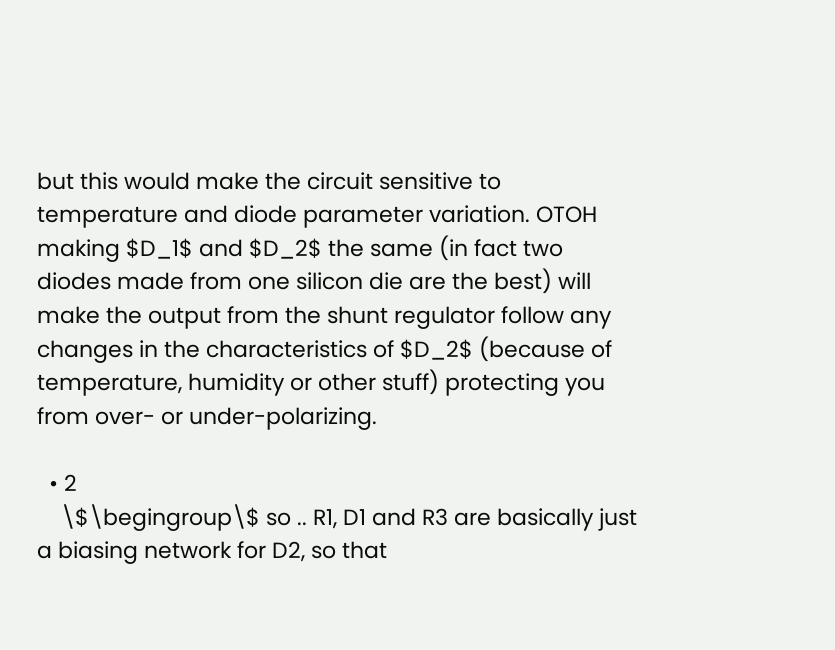but this would make the circuit sensitive to temperature and diode parameter variation. OTOH making $D_1$ and $D_2$ the same (in fact two diodes made from one silicon die are the best) will make the output from the shunt regulator follow any changes in the characteristics of $D_2$ (because of temperature, humidity or other stuff) protecting you from over- or under-polarizing.

  • 2
    \$\begingroup\$ so .. R1, D1 and R3 are basically just a biasing network for D2, so that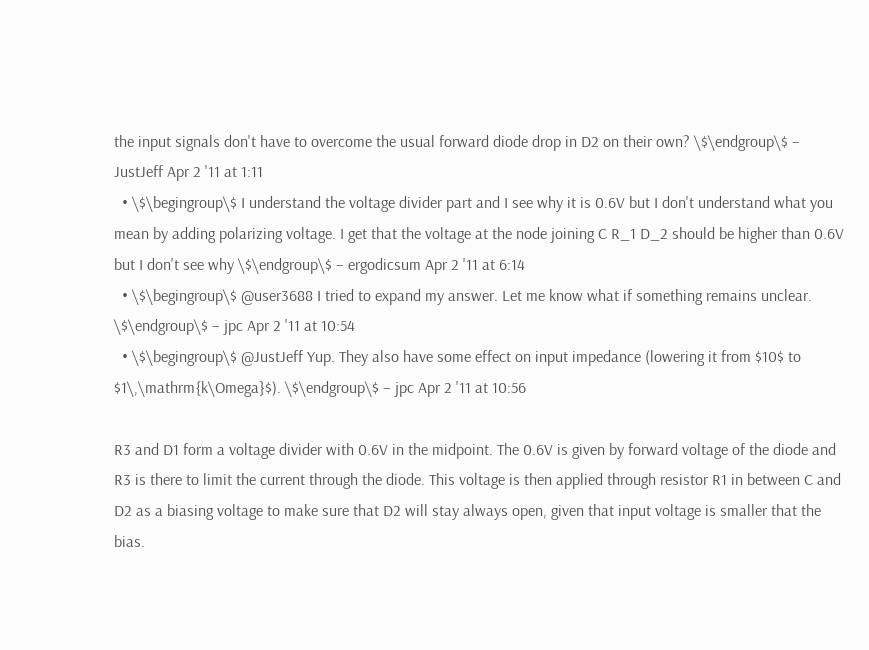the input signals don't have to overcome the usual forward diode drop in D2 on their own? \$\endgroup\$ – JustJeff Apr 2 '11 at 1:11
  • \$\begingroup\$ I understand the voltage divider part and I see why it is 0.6V but I don't understand what you mean by adding polarizing voltage. I get that the voltage at the node joining C R_1 D_2 should be higher than 0.6V but I don't see why \$\endgroup\$ – ergodicsum Apr 2 '11 at 6:14
  • \$\begingroup\$ @user3688 I tried to expand my answer. Let me know what if something remains unclear. \$\endgroup\$ – jpc Apr 2 '11 at 10:54
  • \$\begingroup\$ @JustJeff Yup. They also have some effect on input impedance (lowering it from $10$ to $1\,\mathrm{k\Omega}$). \$\endgroup\$ – jpc Apr 2 '11 at 10:56

R3 and D1 form a voltage divider with 0.6V in the midpoint. The 0.6V is given by forward voltage of the diode and R3 is there to limit the current through the diode. This voltage is then applied through resistor R1 in between C and D2 as a biasing voltage to make sure that D2 will stay always open, given that input voltage is smaller that the bias.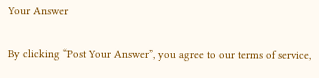Your Answer

By clicking “Post Your Answer”, you agree to our terms of service,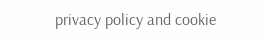privacy policy and cookie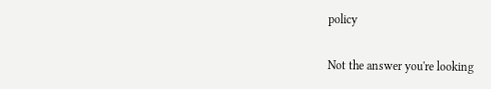policy

Not the answer you're looking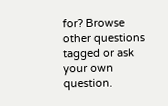for? Browse other questions tagged or ask your own question.